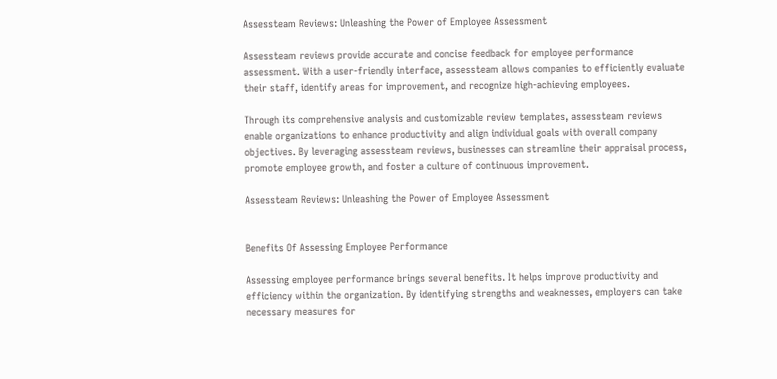Assessteam Reviews: Unleashing the Power of Employee Assessment

Assessteam reviews provide accurate and concise feedback for employee performance assessment. With a user-friendly interface, assessteam allows companies to efficiently evaluate their staff, identify areas for improvement, and recognize high-achieving employees.

Through its comprehensive analysis and customizable review templates, assessteam reviews enable organizations to enhance productivity and align individual goals with overall company objectives. By leveraging assessteam reviews, businesses can streamline their appraisal process, promote employee growth, and foster a culture of continuous improvement.

Assessteam Reviews: Unleashing the Power of Employee Assessment


Benefits Of Assessing Employee Performance

Assessing employee performance brings several benefits. It helps improve productivity and efficiency within the organization. By identifying strengths and weaknesses, employers can take necessary measures for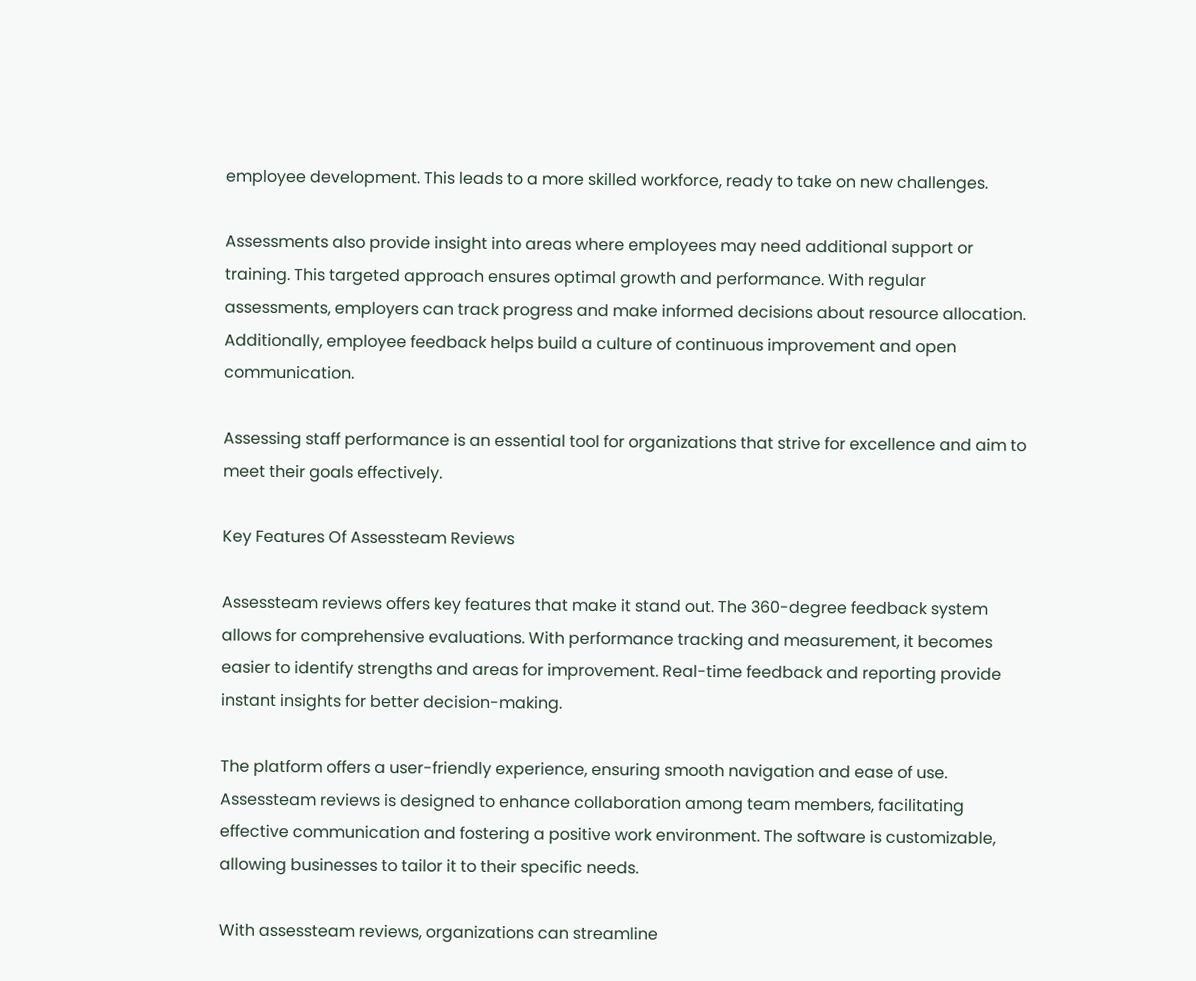employee development. This leads to a more skilled workforce, ready to take on new challenges.

Assessments also provide insight into areas where employees may need additional support or training. This targeted approach ensures optimal growth and performance. With regular assessments, employers can track progress and make informed decisions about resource allocation. Additionally, employee feedback helps build a culture of continuous improvement and open communication.

Assessing staff performance is an essential tool for organizations that strive for excellence and aim to meet their goals effectively.

Key Features Of Assessteam Reviews

Assessteam reviews offers key features that make it stand out. The 360-degree feedback system allows for comprehensive evaluations. With performance tracking and measurement, it becomes easier to identify strengths and areas for improvement. Real-time feedback and reporting provide instant insights for better decision-making.

The platform offers a user-friendly experience, ensuring smooth navigation and ease of use. Assessteam reviews is designed to enhance collaboration among team members, facilitating effective communication and fostering a positive work environment. The software is customizable, allowing businesses to tailor it to their specific needs.

With assessteam reviews, organizations can streamline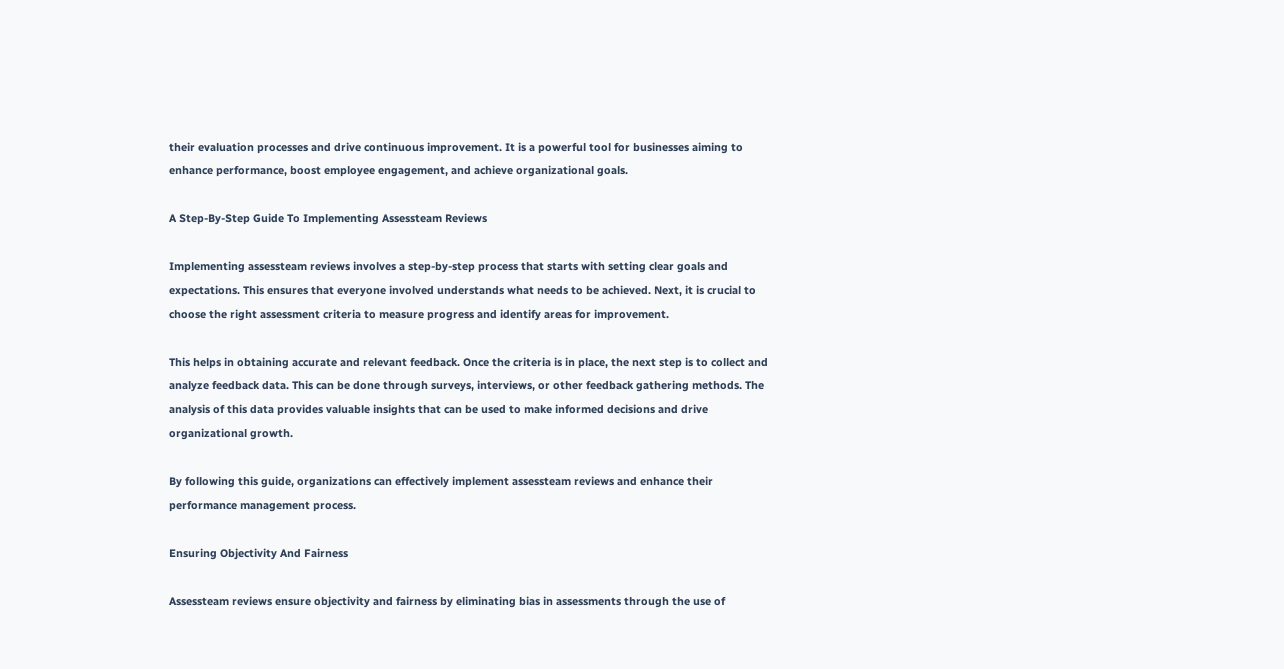their evaluation processes and drive continuous improvement. It is a powerful tool for businesses aiming to enhance performance, boost employee engagement, and achieve organizational goals.

A Step-By-Step Guide To Implementing Assessteam Reviews

Implementing assessteam reviews involves a step-by-step process that starts with setting clear goals and expectations. This ensures that everyone involved understands what needs to be achieved. Next, it is crucial to choose the right assessment criteria to measure progress and identify areas for improvement.

This helps in obtaining accurate and relevant feedback. Once the criteria is in place, the next step is to collect and analyze feedback data. This can be done through surveys, interviews, or other feedback gathering methods. The analysis of this data provides valuable insights that can be used to make informed decisions and drive organizational growth.

By following this guide, organizations can effectively implement assessteam reviews and enhance their performance management process.

Ensuring Objectivity And Fairness

Assessteam reviews ensure objectivity and fairness by eliminating bias in assessments through the use of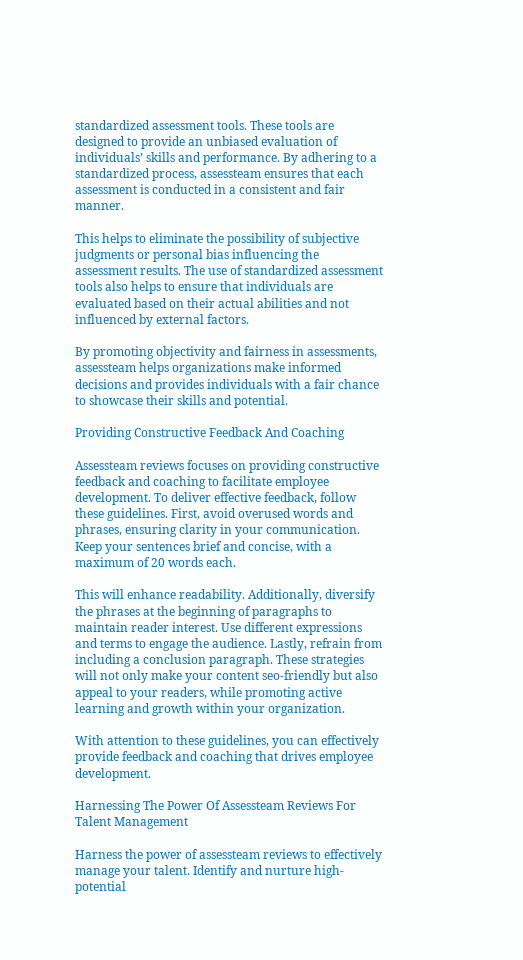standardized assessment tools. These tools are designed to provide an unbiased evaluation of individuals’ skills and performance. By adhering to a standardized process, assessteam ensures that each assessment is conducted in a consistent and fair manner.

This helps to eliminate the possibility of subjective judgments or personal bias influencing the assessment results. The use of standardized assessment tools also helps to ensure that individuals are evaluated based on their actual abilities and not influenced by external factors.

By promoting objectivity and fairness in assessments, assessteam helps organizations make informed decisions and provides individuals with a fair chance to showcase their skills and potential.

Providing Constructive Feedback And Coaching

Assessteam reviews focuses on providing constructive feedback and coaching to facilitate employee development. To deliver effective feedback, follow these guidelines. First, avoid overused words and phrases, ensuring clarity in your communication. Keep your sentences brief and concise, with a maximum of 20 words each.

This will enhance readability. Additionally, diversify the phrases at the beginning of paragraphs to maintain reader interest. Use different expressions and terms to engage the audience. Lastly, refrain from including a conclusion paragraph. These strategies will not only make your content seo-friendly but also appeal to your readers, while promoting active learning and growth within your organization.

With attention to these guidelines, you can effectively provide feedback and coaching that drives employee development.

Harnessing The Power Of Assessteam Reviews For Talent Management

Harness the power of assessteam reviews to effectively manage your talent. Identify and nurture high-potential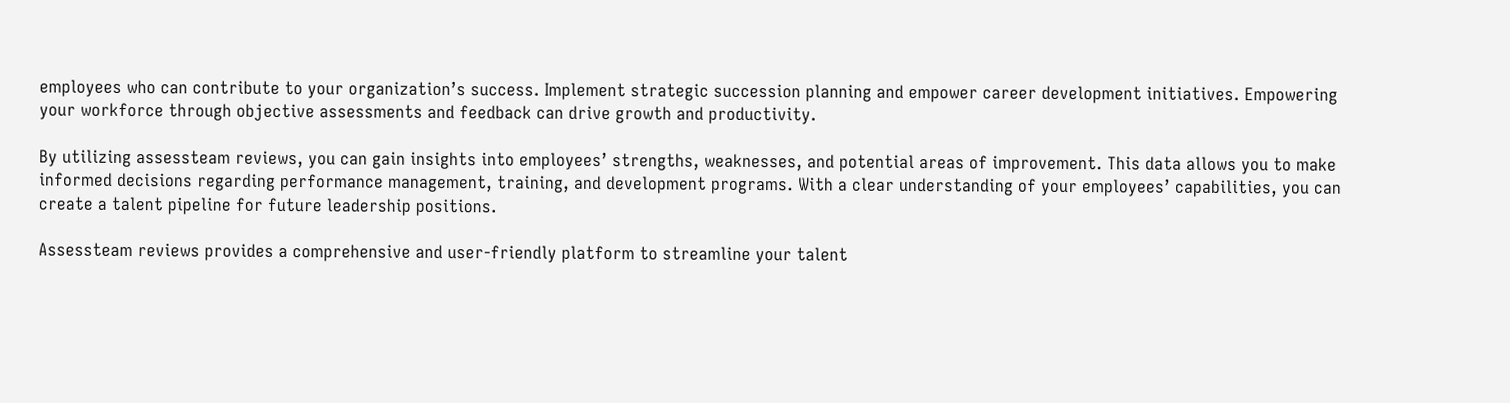employees who can contribute to your organization’s success. Implement strategic succession planning and empower career development initiatives. Empowering your workforce through objective assessments and feedback can drive growth and productivity.

By utilizing assessteam reviews, you can gain insights into employees’ strengths, weaknesses, and potential areas of improvement. This data allows you to make informed decisions regarding performance management, training, and development programs. With a clear understanding of your employees’ capabilities, you can create a talent pipeline for future leadership positions.

Assessteam reviews provides a comprehensive and user-friendly platform to streamline your talent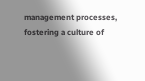management processes, fostering a culture of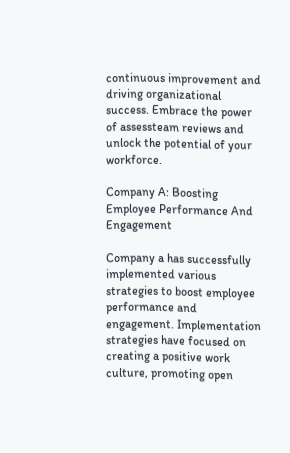continuous improvement and driving organizational success. Embrace the power of assessteam reviews and unlock the potential of your workforce.

Company A: Boosting Employee Performance And Engagement

Company a has successfully implemented various strategies to boost employee performance and engagement. Implementation strategies have focused on creating a positive work culture, promoting open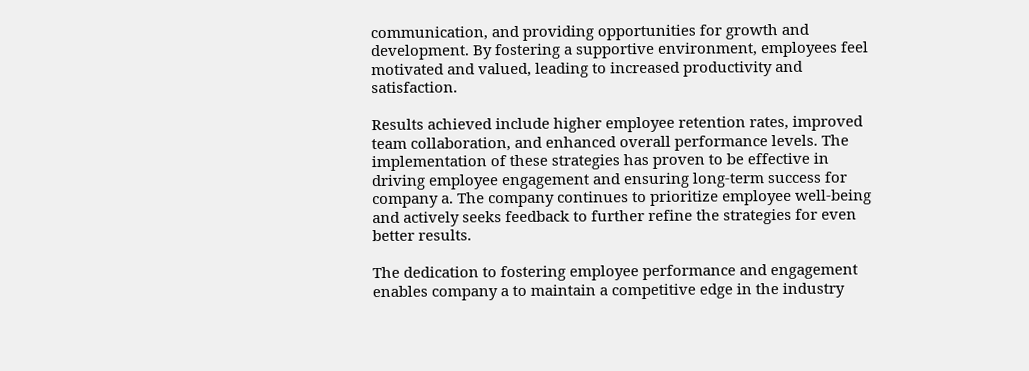communication, and providing opportunities for growth and development. By fostering a supportive environment, employees feel motivated and valued, leading to increased productivity and satisfaction.

Results achieved include higher employee retention rates, improved team collaboration, and enhanced overall performance levels. The implementation of these strategies has proven to be effective in driving employee engagement and ensuring long-term success for company a. The company continues to prioritize employee well-being and actively seeks feedback to further refine the strategies for even better results.

The dedication to fostering employee performance and engagement enables company a to maintain a competitive edge in the industry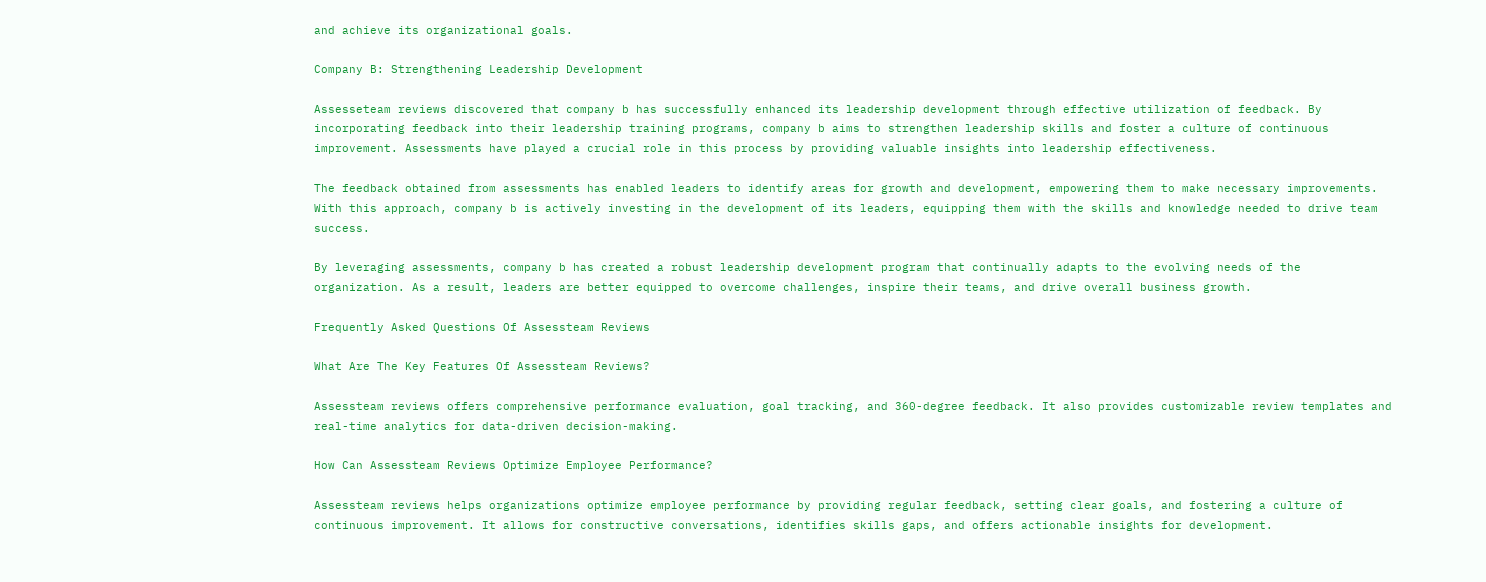and achieve its organizational goals.

Company B: Strengthening Leadership Development

Assesseteam reviews discovered that company b has successfully enhanced its leadership development through effective utilization of feedback. By incorporating feedback into their leadership training programs, company b aims to strengthen leadership skills and foster a culture of continuous improvement. Assessments have played a crucial role in this process by providing valuable insights into leadership effectiveness.

The feedback obtained from assessments has enabled leaders to identify areas for growth and development, empowering them to make necessary improvements. With this approach, company b is actively investing in the development of its leaders, equipping them with the skills and knowledge needed to drive team success.

By leveraging assessments, company b has created a robust leadership development program that continually adapts to the evolving needs of the organization. As a result, leaders are better equipped to overcome challenges, inspire their teams, and drive overall business growth.

Frequently Asked Questions Of Assessteam Reviews

What Are The Key Features Of Assessteam Reviews?

Assessteam reviews offers comprehensive performance evaluation, goal tracking, and 360-degree feedback. It also provides customizable review templates and real-time analytics for data-driven decision-making.

How Can Assessteam Reviews Optimize Employee Performance?

Assessteam reviews helps organizations optimize employee performance by providing regular feedback, setting clear goals, and fostering a culture of continuous improvement. It allows for constructive conversations, identifies skills gaps, and offers actionable insights for development.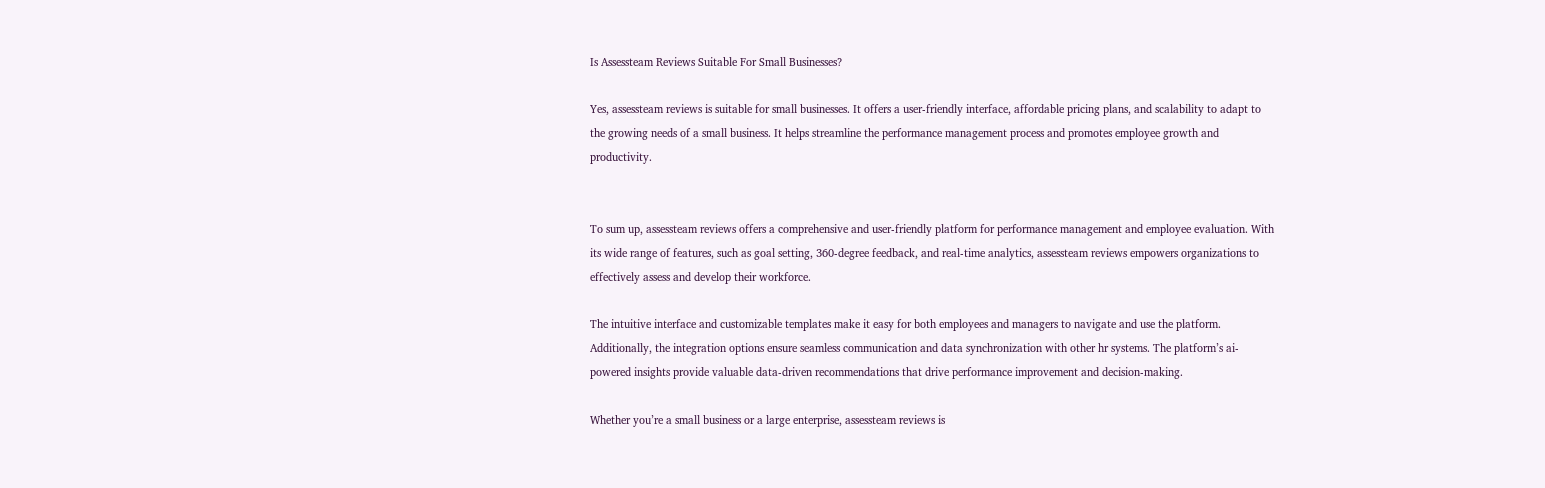Is Assessteam Reviews Suitable For Small Businesses?

Yes, assessteam reviews is suitable for small businesses. It offers a user-friendly interface, affordable pricing plans, and scalability to adapt to the growing needs of a small business. It helps streamline the performance management process and promotes employee growth and productivity.


To sum up, assessteam reviews offers a comprehensive and user-friendly platform for performance management and employee evaluation. With its wide range of features, such as goal setting, 360-degree feedback, and real-time analytics, assessteam reviews empowers organizations to effectively assess and develop their workforce.

The intuitive interface and customizable templates make it easy for both employees and managers to navigate and use the platform. Additionally, the integration options ensure seamless communication and data synchronization with other hr systems. The platform’s ai-powered insights provide valuable data-driven recommendations that drive performance improvement and decision-making.

Whether you’re a small business or a large enterprise, assessteam reviews is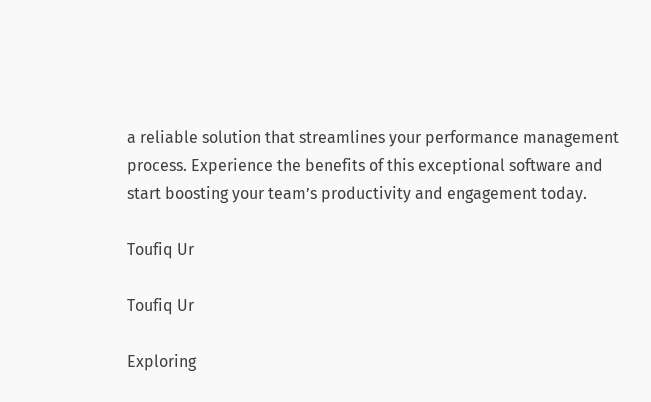a reliable solution that streamlines your performance management process. Experience the benefits of this exceptional software and start boosting your team’s productivity and engagement today.

Toufiq Ur

Toufiq Ur

Exploring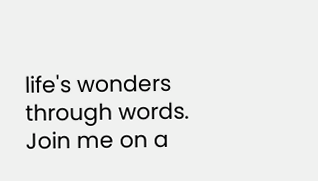life's wonders through words. Join me on a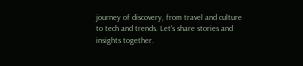journey of discovery, from travel and culture to tech and trends. Let's share stories and insights together.